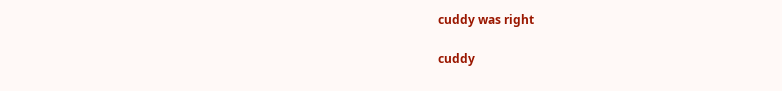cuddy was right

cuddy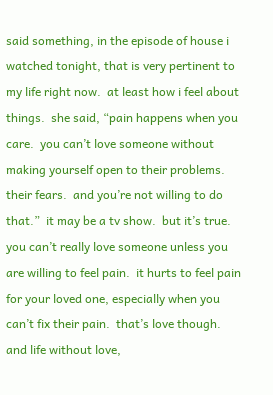said something, in the episode of house i watched tonight, that is very pertinent to my life right now.  at least how i feel about things.  she said, “pain happens when you care.  you can’t love someone without making yourself open to their problems.  their fears.  and you’re not willing to do that.”  it may be a tv show.  but it’s true.  you can’t really love someone unless you are willing to feel pain.  it hurts to feel pain for your loved one, especially when you can’t fix their pain.  that’s love though.  and life without love,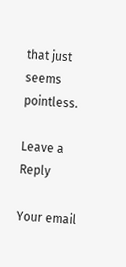that just seems pointless.

Leave a Reply

Your email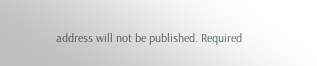address will not be published. Required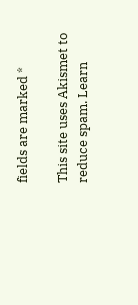fields are marked *

This site uses Akismet to reduce spam. Learn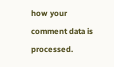how your comment data is processed.